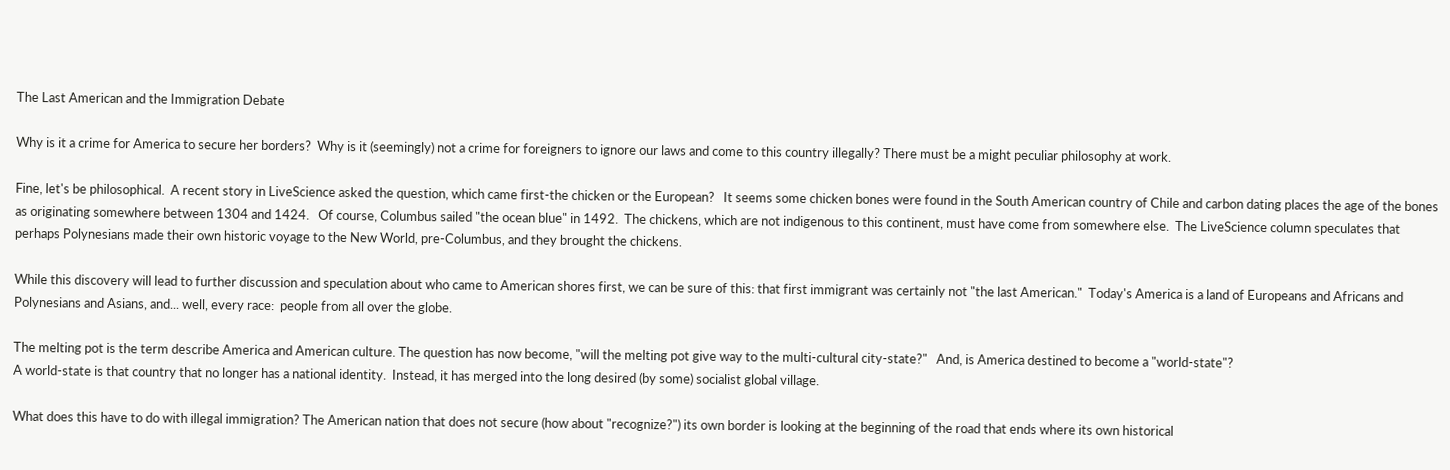The Last American and the Immigration Debate

Why is it a crime for America to secure her borders?  Why is it (seemingly) not a crime for foreigners to ignore our laws and come to this country illegally? There must be a might peculiar philosophy at work.

Fine, let's be philosophical.  A recent story in LiveScience asked the question, which came first-the chicken or the European?   It seems some chicken bones were found in the South American country of Chile and carbon dating places the age of the bones as originating somewhere between 1304 and 1424.   Of course, Columbus sailed "the ocean blue" in 1492.  The chickens, which are not indigenous to this continent, must have come from somewhere else.  The LiveScience column speculates that perhaps Polynesians made their own historic voyage to the New World, pre-Columbus, and they brought the chickens.

While this discovery will lead to further discussion and speculation about who came to American shores first, we can be sure of this: that first immigrant was certainly not "the last American."  Today's America is a land of Europeans and Africans and Polynesians and Asians, and... well, every race:  people from all over the globe.

The melting pot is the term describe America and American culture. The question has now become, "will the melting pot give way to the multi-cultural city-state?"   And, is America destined to become a "world-state"?
A world-state is that country that no longer has a national identity.  Instead, it has merged into the long desired (by some) socialist global village.

What does this have to do with illegal immigration? The American nation that does not secure (how about "recognize?") its own border is looking at the beginning of the road that ends where its own historical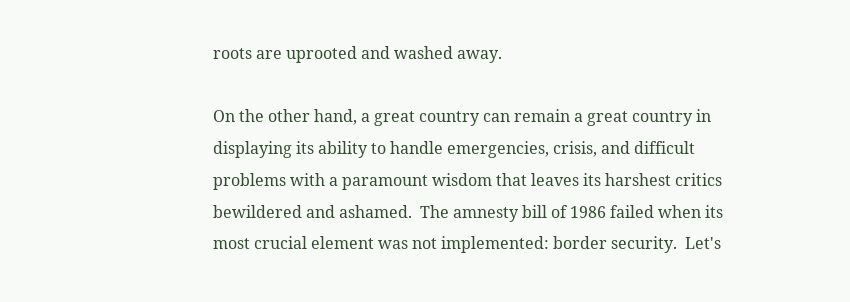roots are uprooted and washed away.

On the other hand, a great country can remain a great country in displaying its ability to handle emergencies, crisis, and difficult problems with a paramount wisdom that leaves its harshest critics bewildered and ashamed.  The amnesty bill of 1986 failed when its most crucial element was not implemented: border security.  Let's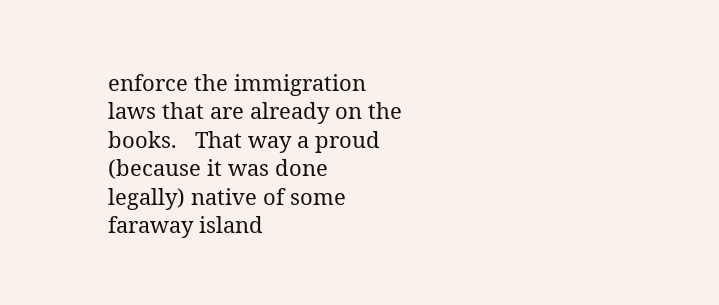enforce the immigration laws that are already on the books.   That way a proud (because it was done legally) native of some faraway island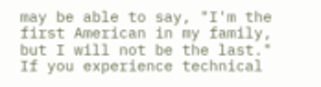may be able to say, "I'm the first American in my family, but I will not be the last."
If you experience technical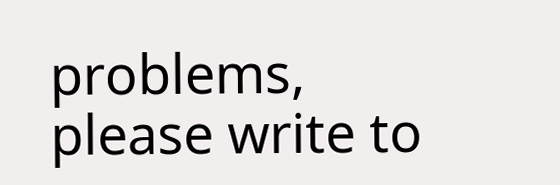problems, please write to